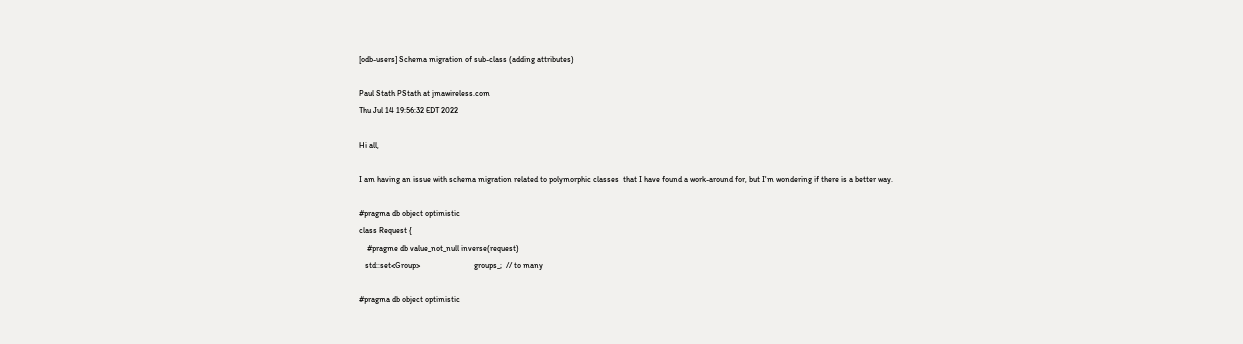[odb-users] Schema migration of sub-class (adding attributes)

Paul Stath PStath at jmawireless.com
Thu Jul 14 19:56:32 EDT 2022

Hi all,

I am having an issue with schema migration related to polymorphic classes  that I have found a work-around for, but I'm wondering if there is a better way.

#pragma db object optimistic
class Request {
    #pragme db value_not_null inverse(request)
   std::set<Group>                           groups_;  // to many

#pragma db object optimistic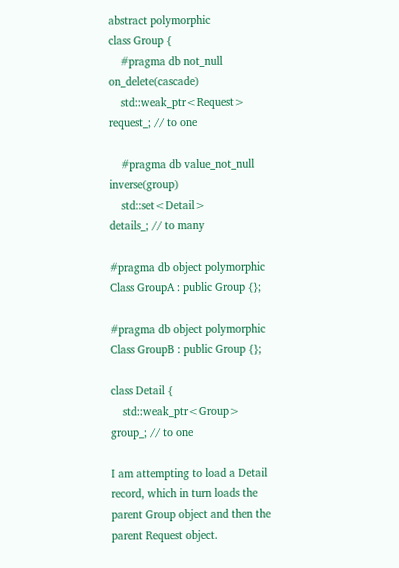abstract polymorphic
class Group {
    #pragma db not_null on_delete(cascade)
    std::weak_ptr<Request>          request_; // to one

    #pragma db value_not_null inverse(group)
    std::set<Detail>                           details_; // to many

#pragma db object polymorphic
Class GroupA : public Group {};

#pragma db object polymorphic
Class GroupB : public Group {};

class Detail {
    std::weak_ptr<Group>              group_; // to one

I am attempting to load a Detail record, which in turn loads the parent Group object and then the parent Request object.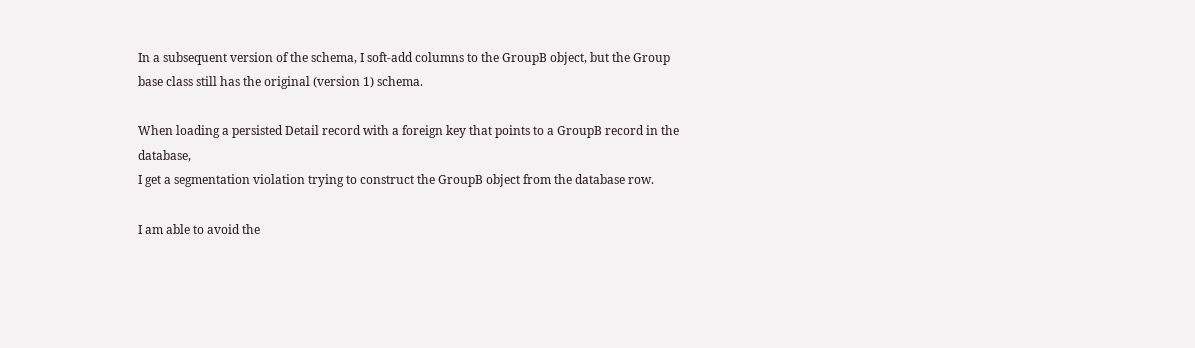In a subsequent version of the schema, I soft-add columns to the GroupB object, but the Group base class still has the original (version 1) schema.

When loading a persisted Detail record with a foreign key that points to a GroupB record in the database,
I get a segmentation violation trying to construct the GroupB object from the database row.

I am able to avoid the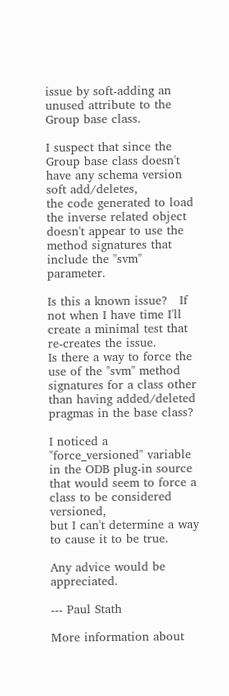issue by soft-adding an unused attribute to the Group base class.

I suspect that since the Group base class doesn't have any schema version soft add/deletes,
the code generated to load the inverse related object doesn't appear to use the method signatures that include the "svm" parameter.

Is this a known issue?   If not when I have time I'll create a minimal test that re-creates the issue.
Is there a way to force the use of the "svm" method signatures for a class other than having added/deleted pragmas in the base class?

I noticed a "force_versioned" variable in the ODB plug-in source that would seem to force a class to be considered versioned,
but I can't determine a way to cause it to be true.

Any advice would be appreciated.

--- Paul Stath

More information about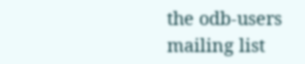the odb-users mailing list